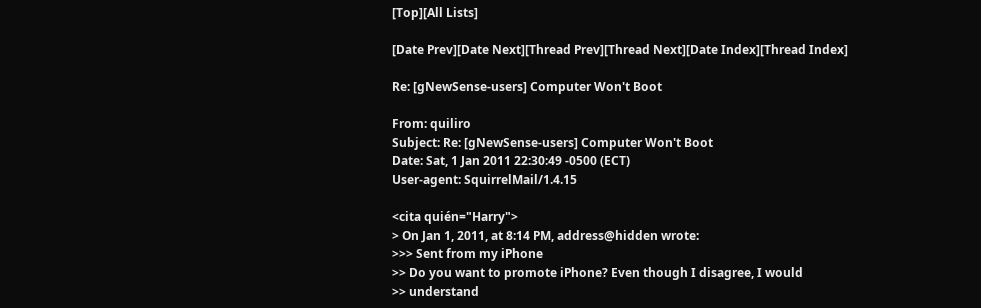[Top][All Lists]

[Date Prev][Date Next][Thread Prev][Thread Next][Date Index][Thread Index]

Re: [gNewSense-users] Computer Won't Boot

From: quiliro
Subject: Re: [gNewSense-users] Computer Won't Boot
Date: Sat, 1 Jan 2011 22:30:49 -0500 (ECT)
User-agent: SquirrelMail/1.4.15

<cita quién="Harry">
> On Jan 1, 2011, at 8:14 PM, address@hidden wrote:
>>> Sent from my iPhone
>> Do you want to promote iPhone? Even though I disagree, I would
>> understand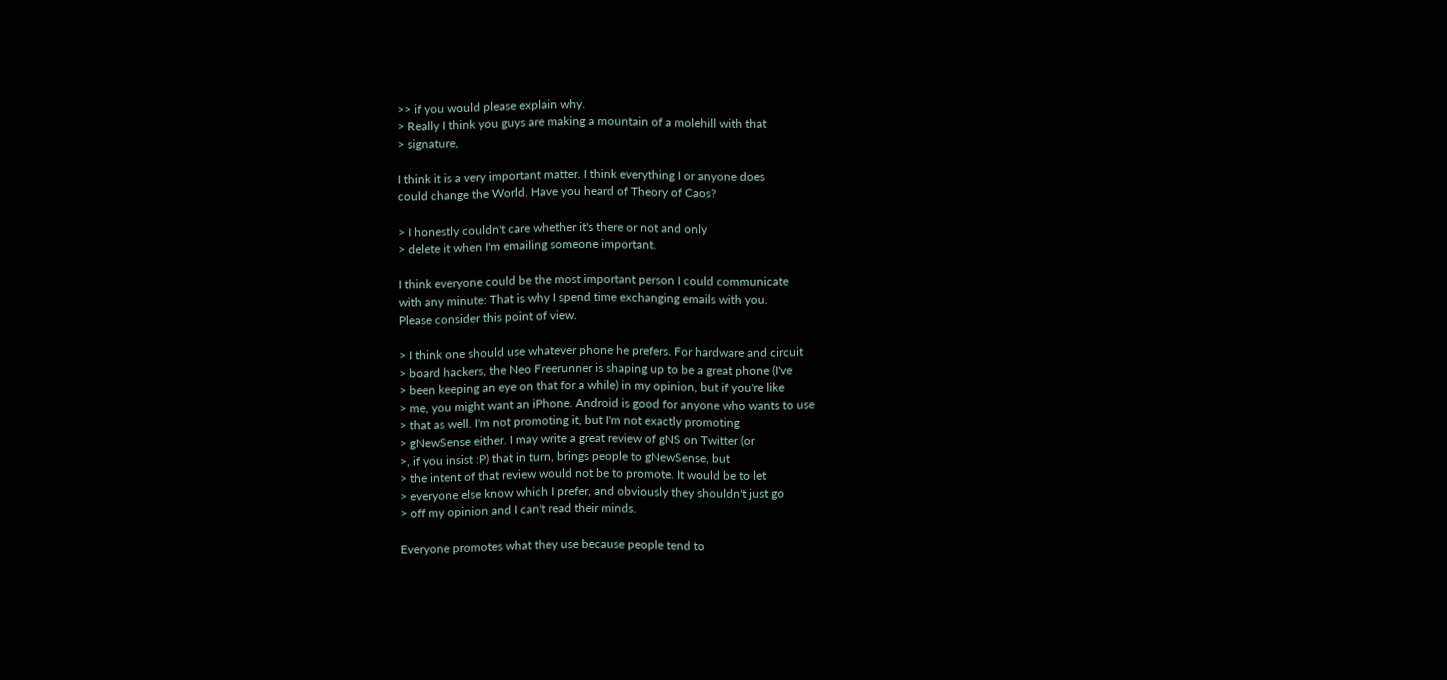>> if you would please explain why.
> Really I think you guys are making a mountain of a molehill with that
> signature,

I think it is a very important matter. I think everything I or anyone does
could change the World. Have you heard of Theory of Caos?

> I honestly couldn't care whether it's there or not and only
> delete it when I'm emailing someone important.

I think everyone could be the most important person I could communicate
with any minute: That is why I spend time exchanging emails with you.
Please consider this point of view.

> I think one should use whatever phone he prefers. For hardware and circuit
> board hackers, the Neo Freerunner is shaping up to be a great phone (I've
> been keeping an eye on that for a while) in my opinion, but if you're like
> me, you might want an iPhone. Android is good for anyone who wants to use
> that as well. I'm not promoting it, but I'm not exactly promoting
> gNewSense either. I may write a great review of gNS on Twitter (or
>, if you insist :P) that in turn, brings people to gNewSense, but
> the intent of that review would not be to promote. It would be to let
> everyone else know which I prefer, and obviously they shouldn't just go
> off my opinion and I can't read their minds.

Everyone promotes what they use because people tend to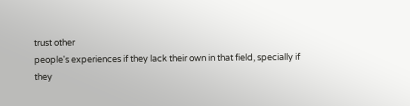trust other
people's experiences if they lack their own in that field, specially if
they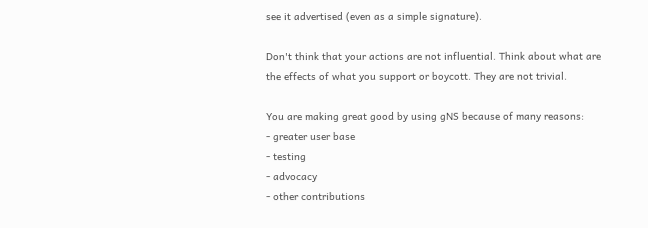see it advertised (even as a simple signature).

Don't think that your actions are not influential. Think about what are
the effects of what you support or boycott. They are not trivial.

You are making great good by using gNS because of many reasons:
- greater user base
- testing
- advocacy
- other contributions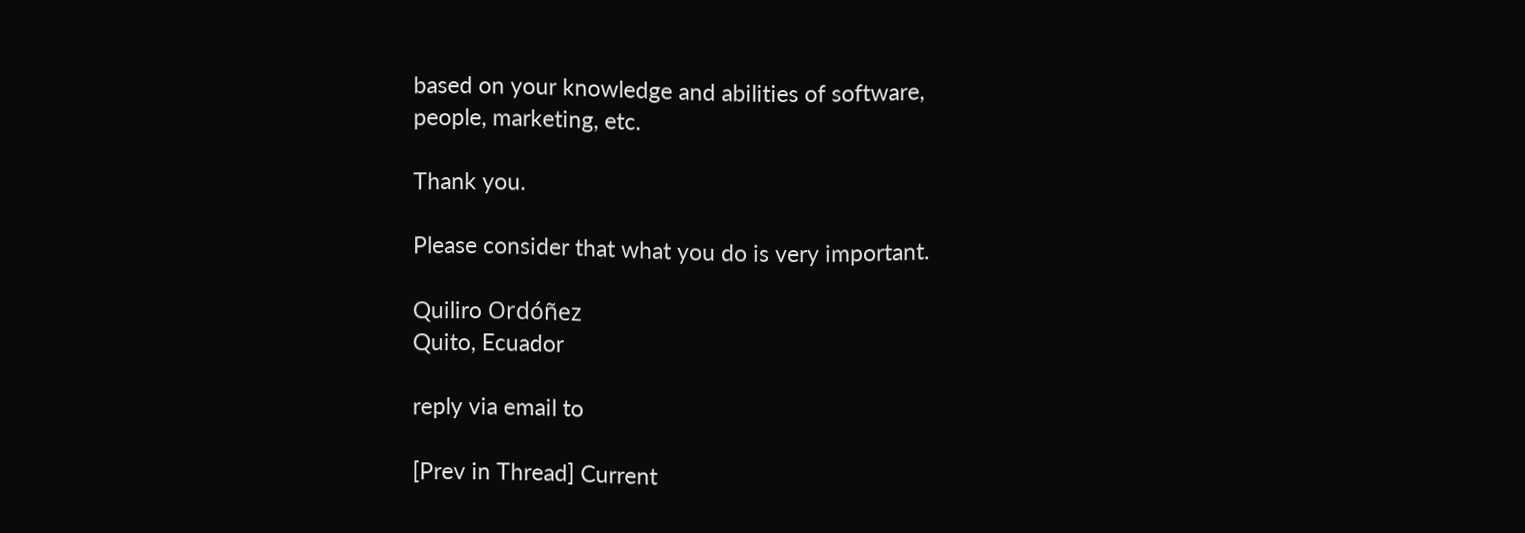based on your knowledge and abilities of software,
people, marketing, etc.

Thank you.

Please consider that what you do is very important.

Quiliro Ordóñez
Quito, Ecuador

reply via email to

[Prev in Thread] Current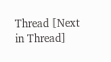Thread [Next in Thread]